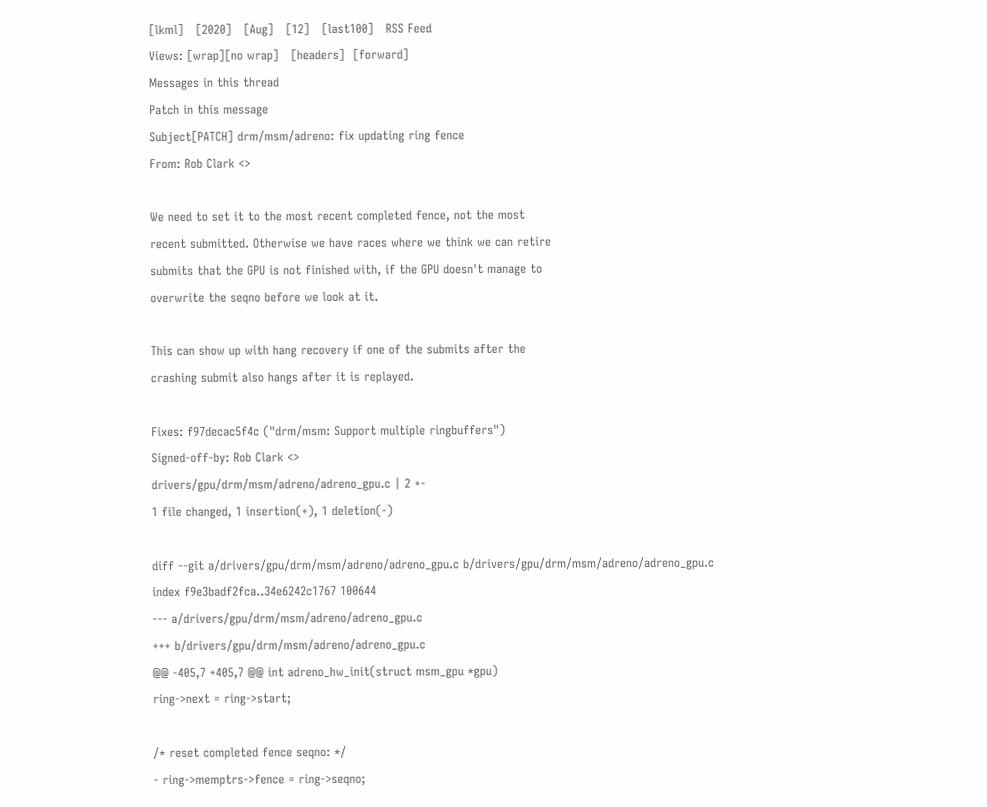[lkml]   [2020]   [Aug]   [12]   [last100]   RSS Feed
Views: [wrap][no wrap]   [headers]  [forward]
Messages in this thread
Patch in this message
Subject[PATCH] drm/msm/adreno: fix updating ring fence
From: Rob Clark <>

We need to set it to the most recent completed fence, not the most
recent submitted. Otherwise we have races where we think we can retire
submits that the GPU is not finished with, if the GPU doesn't manage to
overwrite the seqno before we look at it.

This can show up with hang recovery if one of the submits after the
crashing submit also hangs after it is replayed.

Fixes: f97decac5f4c ("drm/msm: Support multiple ringbuffers")
Signed-off-by: Rob Clark <>
drivers/gpu/drm/msm/adreno/adreno_gpu.c | 2 +-
1 file changed, 1 insertion(+), 1 deletion(-)

diff --git a/drivers/gpu/drm/msm/adreno/adreno_gpu.c b/drivers/gpu/drm/msm/adreno/adreno_gpu.c
index f9e3badf2fca..34e6242c1767 100644
--- a/drivers/gpu/drm/msm/adreno/adreno_gpu.c
+++ b/drivers/gpu/drm/msm/adreno/adreno_gpu.c
@@ -405,7 +405,7 @@ int adreno_hw_init(struct msm_gpu *gpu)
ring->next = ring->start;

/* reset completed fence seqno: */
- ring->memptrs->fence = ring->seqno;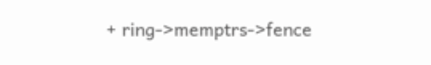+ ring->memptrs->fence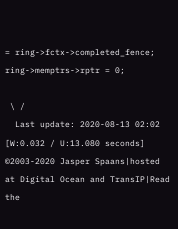= ring->fctx->completed_fence;
ring->memptrs->rptr = 0;

 \ /
  Last update: 2020-08-13 02:02    [W:0.032 / U:13.080 seconds]
©2003-2020 Jasper Spaans|hosted at Digital Ocean and TransIP|Read the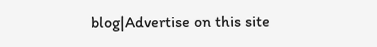blog|Advertise on this site